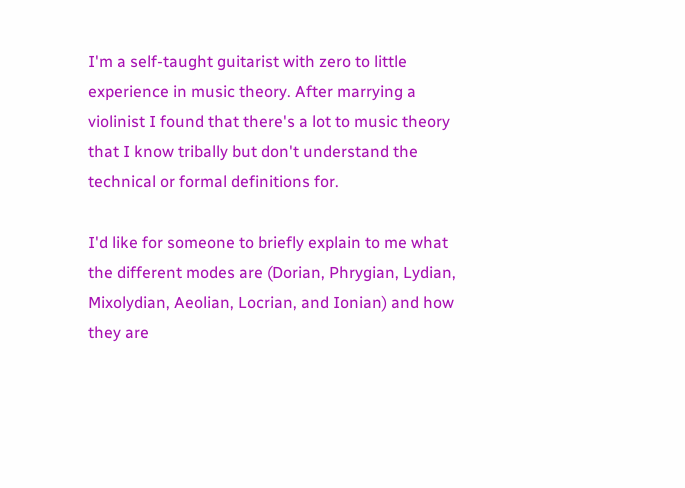I'm a self-taught guitarist with zero to little experience in music theory. After marrying a violinist I found that there's a lot to music theory that I know tribally but don't understand the technical or formal definitions for.

I'd like for someone to briefly explain to me what the different modes are (Dorian, Phrygian, Lydian, Mixolydian, Aeolian, Locrian, and Ionian) and how they are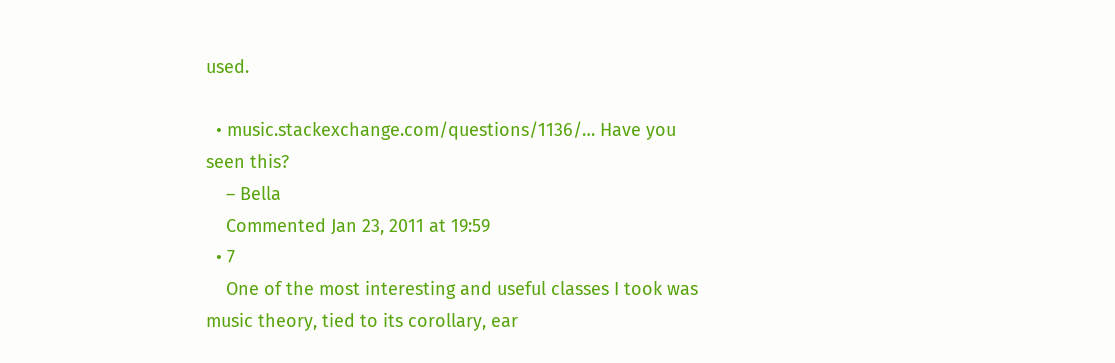used.

  • music.stackexchange.com/questions/1136/… Have you seen this?
    – Bella
    Commented Jan 23, 2011 at 19:59
  • 7
    One of the most interesting and useful classes I took was music theory, tied to its corollary, ear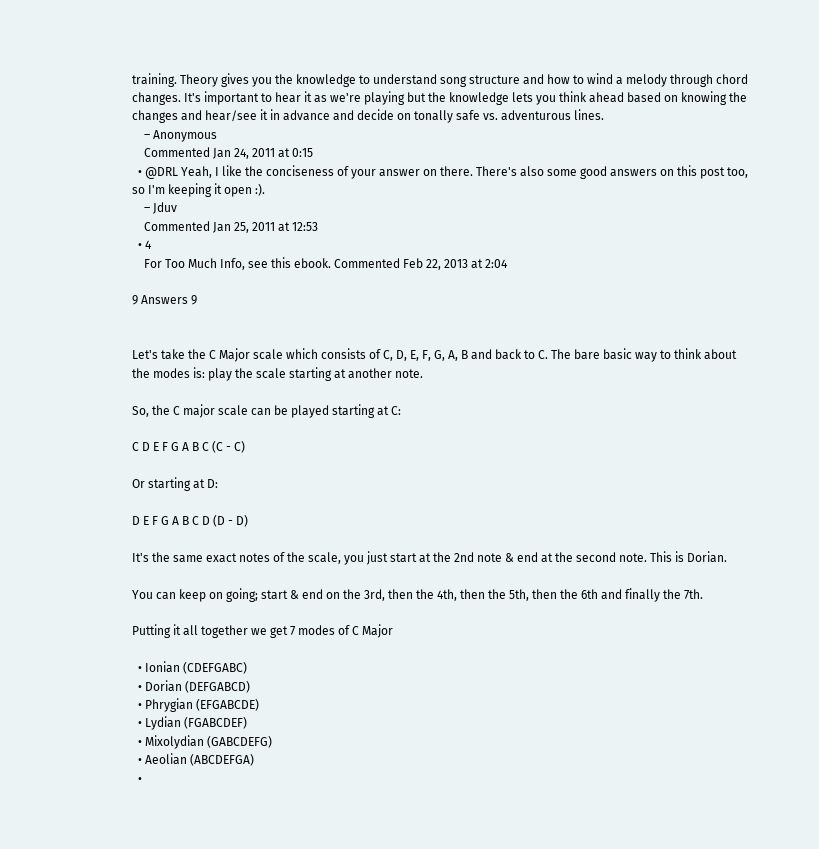training. Theory gives you the knowledge to understand song structure and how to wind a melody through chord changes. It's important to hear it as we're playing but the knowledge lets you think ahead based on knowing the changes and hear/see it in advance and decide on tonally safe vs. adventurous lines.
    – Anonymous
    Commented Jan 24, 2011 at 0:15
  • @DRL Yeah, I like the conciseness of your answer on there. There's also some good answers on this post too, so I'm keeping it open :).
    – Jduv
    Commented Jan 25, 2011 at 12:53
  • 4
    For Too Much Info, see this ebook. Commented Feb 22, 2013 at 2:04

9 Answers 9


Let's take the C Major scale which consists of C, D, E, F, G, A, B and back to C. The bare basic way to think about the modes is: play the scale starting at another note.

So, the C major scale can be played starting at C:

C D E F G A B C (C - C)

Or starting at D:

D E F G A B C D (D - D)

It's the same exact notes of the scale, you just start at the 2nd note & end at the second note. This is Dorian.

You can keep on going; start & end on the 3rd, then the 4th, then the 5th, then the 6th and finally the 7th.

Putting it all together we get 7 modes of C Major

  • Ionian (CDEFGABC)
  • Dorian (DEFGABCD)
  • Phrygian (EFGABCDE)
  • Lydian (FGABCDEF)
  • Mixolydian (GABCDEFG)
  • Aeolian (ABCDEFGA)
  •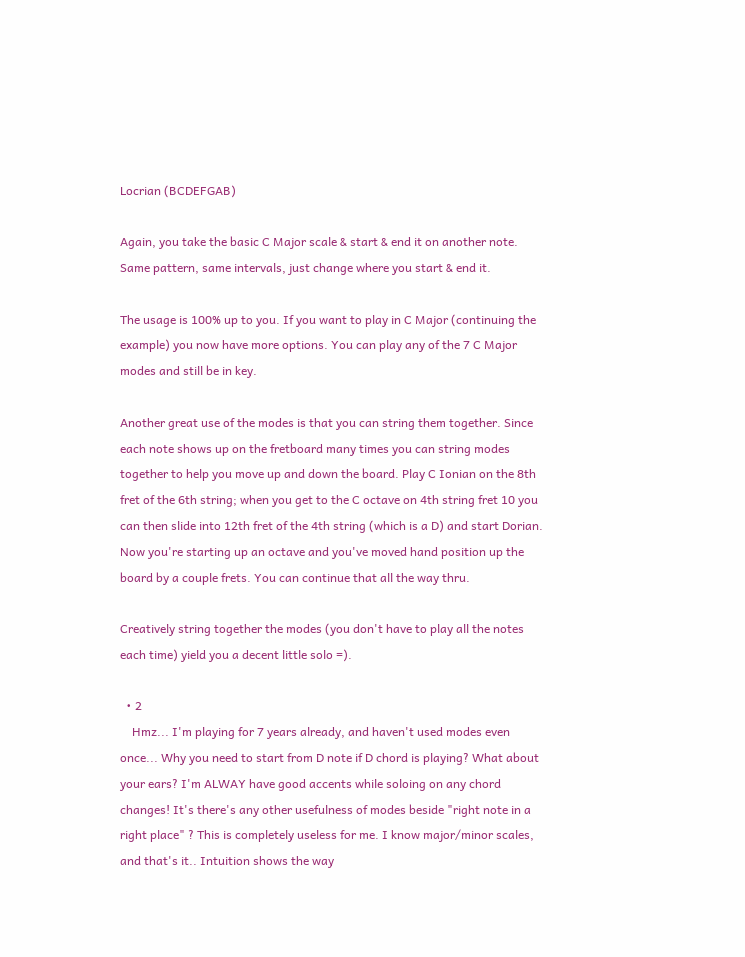Locrian (BCDEFGAB)

Again, you take the basic C Major scale & start & end it on another note. Same pattern, same intervals, just change where you start & end it.

The usage is 100% up to you. If you want to play in C Major (continuing the example) you now have more options. You can play any of the 7 C Major modes and still be in key.

Another great use of the modes is that you can string them together. Since each note shows up on the fretboard many times you can string modes together to help you move up and down the board. Play C Ionian on the 8th fret of the 6th string; when you get to the C octave on 4th string fret 10 you can then slide into 12th fret of the 4th string (which is a D) and start Dorian. Now you're starting up an octave and you've moved hand position up the board by a couple frets. You can continue that all the way thru.

Creatively string together the modes (you don't have to play all the notes each time) yield you a decent little solo =).

  • 2
    Hmz... I'm playing for 7 years already, and haven't used modes even once... Why you need to start from D note if D chord is playing? What about your ears? I'm ALWAY have good accents while soloing on any chord changes! It's there's any other usefulness of modes beside "right note in a right place" ? This is completely useless for me. I know major/minor scales, and that's it.. Intuition shows the way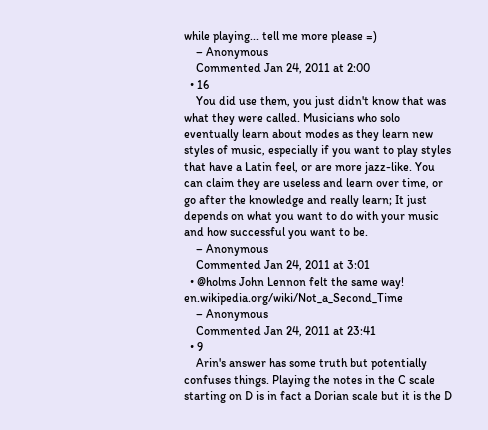while playing... tell me more please =)
    – Anonymous
    Commented Jan 24, 2011 at 2:00
  • 16
    You did use them, you just didn't know that was what they were called. Musicians who solo eventually learn about modes as they learn new styles of music, especially if you want to play styles that have a Latin feel, or are more jazz-like. You can claim they are useless and learn over time, or go after the knowledge and really learn; It just depends on what you want to do with your music and how successful you want to be.
    – Anonymous
    Commented Jan 24, 2011 at 3:01
  • @holms John Lennon felt the same way! en.wikipedia.org/wiki/Not_a_Second_Time
    – Anonymous
    Commented Jan 24, 2011 at 23:41
  • 9
    Arin's answer has some truth but potentially confuses things. Playing the notes in the C scale starting on D is in fact a Dorian scale but it is the D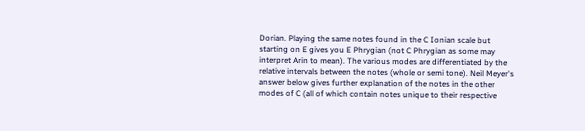Dorian. Playing the same notes found in the C Ionian scale but starting on E gives you E Phrygian (not C Phrygian as some may interpret Arin to mean). The various modes are differentiated by the relative intervals between the notes (whole or semi tone). Neil Meyer's answer below gives further explanation of the notes in the other modes of C (all of which contain notes unique to their respective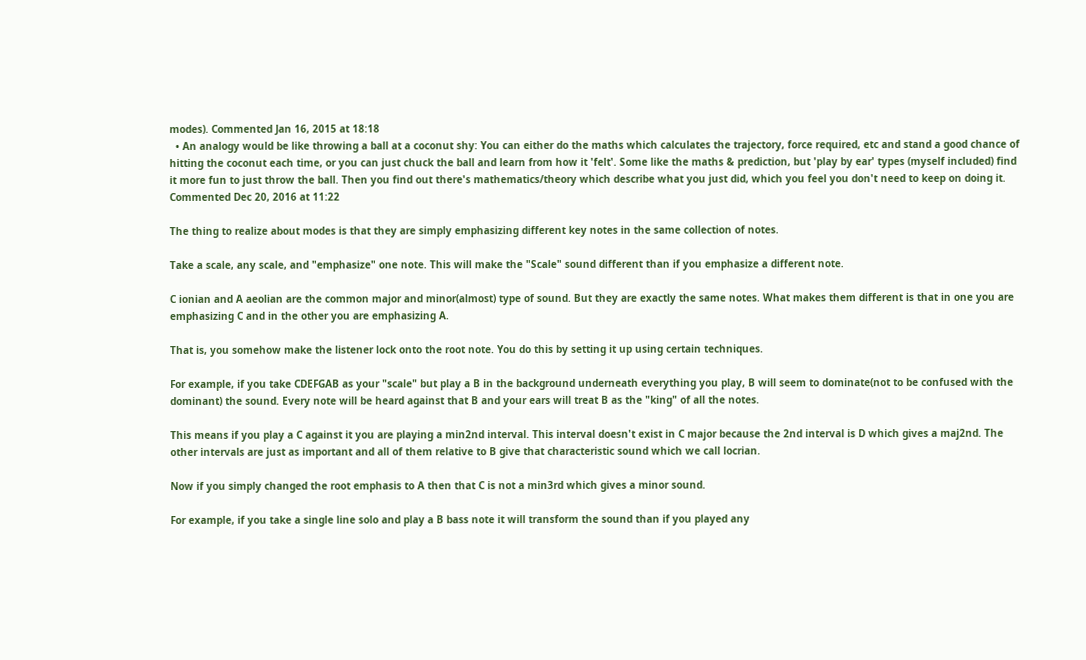modes). Commented Jan 16, 2015 at 18:18
  • An analogy would be like throwing a ball at a coconut shy: You can either do the maths which calculates the trajectory, force required, etc and stand a good chance of hitting the coconut each time, or you can just chuck the ball and learn from how it 'felt'. Some like the maths & prediction, but 'play by ear' types (myself included) find it more fun to just throw the ball. Then you find out there's mathematics/theory which describe what you just did, which you feel you don't need to keep on doing it. Commented Dec 20, 2016 at 11:22

The thing to realize about modes is that they are simply emphasizing different key notes in the same collection of notes.

Take a scale, any scale, and "emphasize" one note. This will make the "Scale" sound different than if you emphasize a different note.

C ionian and A aeolian are the common major and minor(almost) type of sound. But they are exactly the same notes. What makes them different is that in one you are emphasizing C and in the other you are emphasizing A.

That is, you somehow make the listener lock onto the root note. You do this by setting it up using certain techniques.

For example, if you take CDEFGAB as your "scale" but play a B in the background underneath everything you play, B will seem to dominate(not to be confused with the dominant) the sound. Every note will be heard against that B and your ears will treat B as the "king" of all the notes.

This means if you play a C against it you are playing a min2nd interval. This interval doesn't exist in C major because the 2nd interval is D which gives a maj2nd. The other intervals are just as important and all of them relative to B give that characteristic sound which we call locrian.

Now if you simply changed the root emphasis to A then that C is not a min3rd which gives a minor sound.

For example, if you take a single line solo and play a B bass note it will transform the sound than if you played any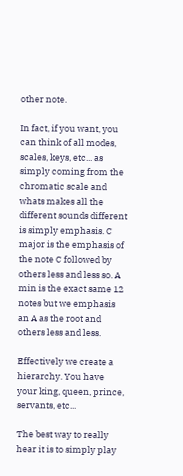other note.

In fact, if you want, you can think of all modes, scales, keys, etc... as simply coming from the chromatic scale and whats makes all the different sounds different is simply emphasis. C major is the emphasis of the note C followed by others less and less so. A min is the exact same 12 notes but we emphasis an A as the root and others less and less.

Effectively we create a hierarchy. You have your king, queen, prince, servants, etc...

The best way to really hear it is to simply play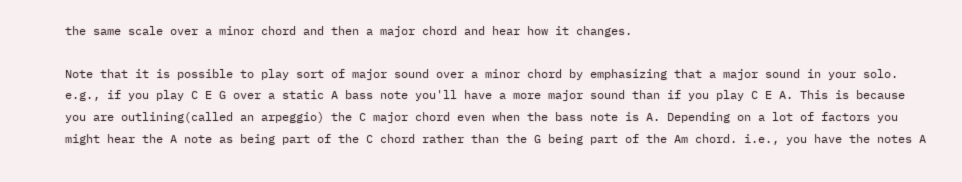the same scale over a minor chord and then a major chord and hear how it changes.

Note that it is possible to play sort of major sound over a minor chord by emphasizing that a major sound in your solo. e.g., if you play C E G over a static A bass note you'll have a more major sound than if you play C E A. This is because you are outlining(called an arpeggio) the C major chord even when the bass note is A. Depending on a lot of factors you might hear the A note as being part of the C chord rather than the G being part of the Am chord. i.e., you have the notes A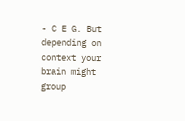- C E G. But depending on context your brain might group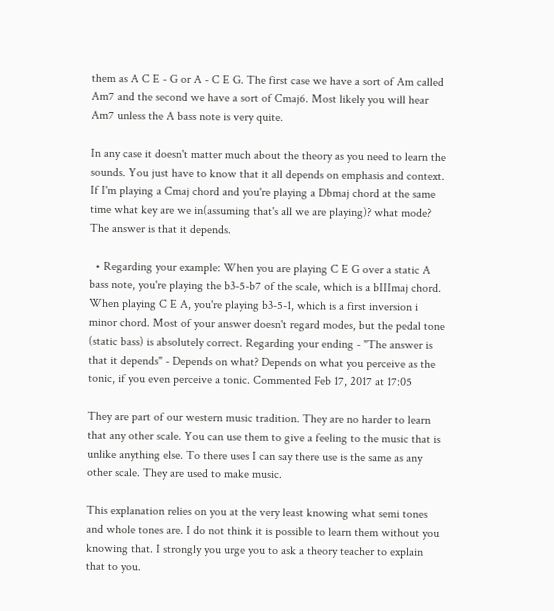them as A C E - G or A - C E G. The first case we have a sort of Am called Am7 and the second we have a sort of Cmaj6. Most likely you will hear Am7 unless the A bass note is very quite.

In any case it doesn't matter much about the theory as you need to learn the sounds. You just have to know that it all depends on emphasis and context. If I'm playing a Cmaj chord and you're playing a Dbmaj chord at the same time what key are we in(assuming that's all we are playing)? what mode? The answer is that it depends.

  • Regarding your example: When you are playing C E G over a static A bass note, you're playing the b3-5-b7 of the scale, which is a bIIImaj chord. When playing C E A, you're playing b3-5-1, which is a first inversion i minor chord. Most of your answer doesn't regard modes, but the pedal tone (static bass) is absolutely correct. Regarding your ending - "The answer is that it depends" - Depends on what? Depends on what you perceive as the tonic, if you even perceive a tonic. Commented Feb 17, 2017 at 17:05

They are part of our western music tradition. They are no harder to learn that any other scale. You can use them to give a feeling to the music that is unlike anything else. To there uses I can say there use is the same as any other scale. They are used to make music.

This explanation relies on you at the very least knowing what semi tones and whole tones are. I do not think it is possible to learn them without you knowing that. I strongly you urge you to ask a theory teacher to explain that to you.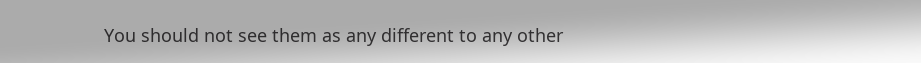You should not see them as any different to any other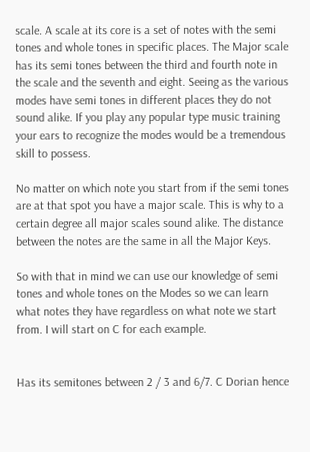scale. A scale at its core is a set of notes with the semi tones and whole tones in specific places. The Major scale has its semi tones between the third and fourth note in the scale and the seventh and eight. Seeing as the various modes have semi tones in different places they do not sound alike. If you play any popular type music training your ears to recognize the modes would be a tremendous skill to possess.

No matter on which note you start from if the semi tones are at that spot you have a major scale. This is why to a certain degree all major scales sound alike. The distance between the notes are the same in all the Major Keys.

So with that in mind we can use our knowledge of semi tones and whole tones on the Modes so we can learn what notes they have regardless on what note we start from. I will start on C for each example.


Has its semitones between 2 / 3 and 6/7. C Dorian hence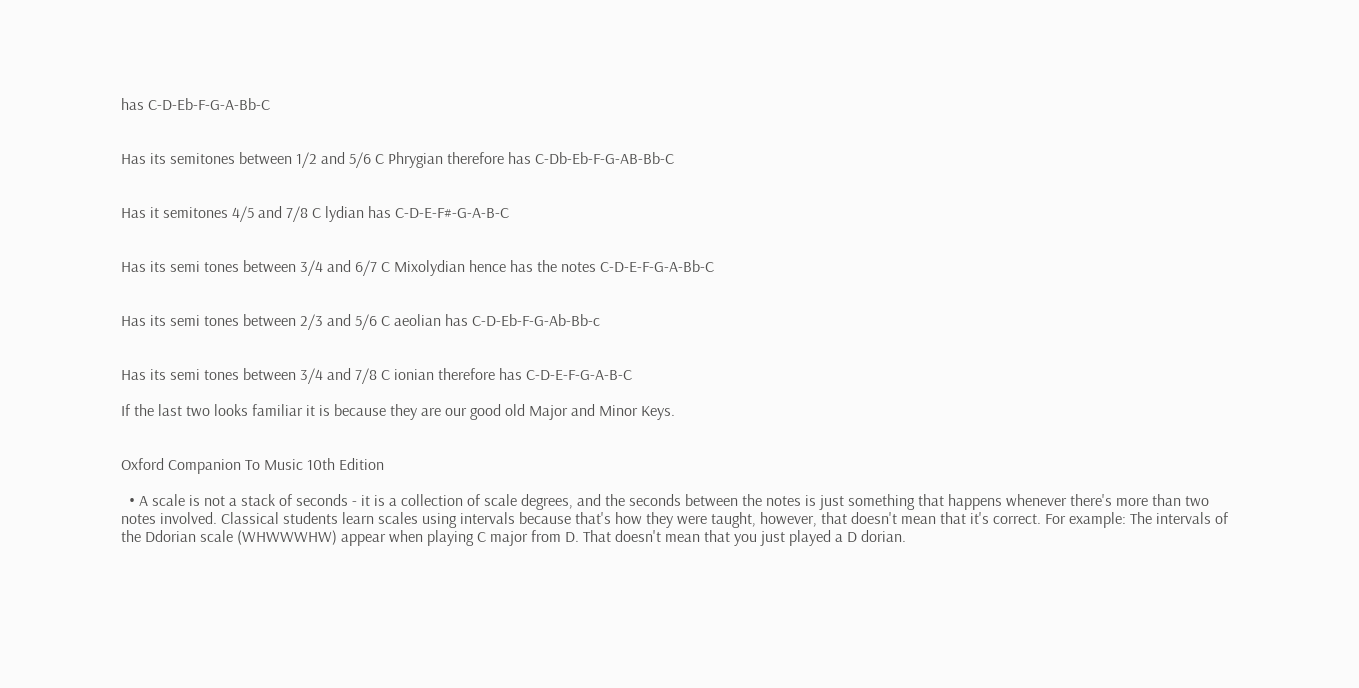has C-D-Eb-F-G-A-Bb-C


Has its semitones between 1/2 and 5/6 C Phrygian therefore has C-Db-Eb-F-G-AB-Bb-C


Has it semitones 4/5 and 7/8 C lydian has C-D-E-F#-G-A-B-C


Has its semi tones between 3/4 and 6/7 C Mixolydian hence has the notes C-D-E-F-G-A-Bb-C


Has its semi tones between 2/3 and 5/6 C aeolian has C-D-Eb-F-G-Ab-Bb-c


Has its semi tones between 3/4 and 7/8 C ionian therefore has C-D-E-F-G-A-B-C

If the last two looks familiar it is because they are our good old Major and Minor Keys.


Oxford Companion To Music 10th Edition

  • A scale is not a stack of seconds - it is a collection of scale degrees, and the seconds between the notes is just something that happens whenever there's more than two notes involved. Classical students learn scales using intervals because that's how they were taught, however, that doesn't mean that it's correct. For example: The intervals of the Ddorian scale (WHWWWHW) appear when playing C major from D. That doesn't mean that you just played a D dorian.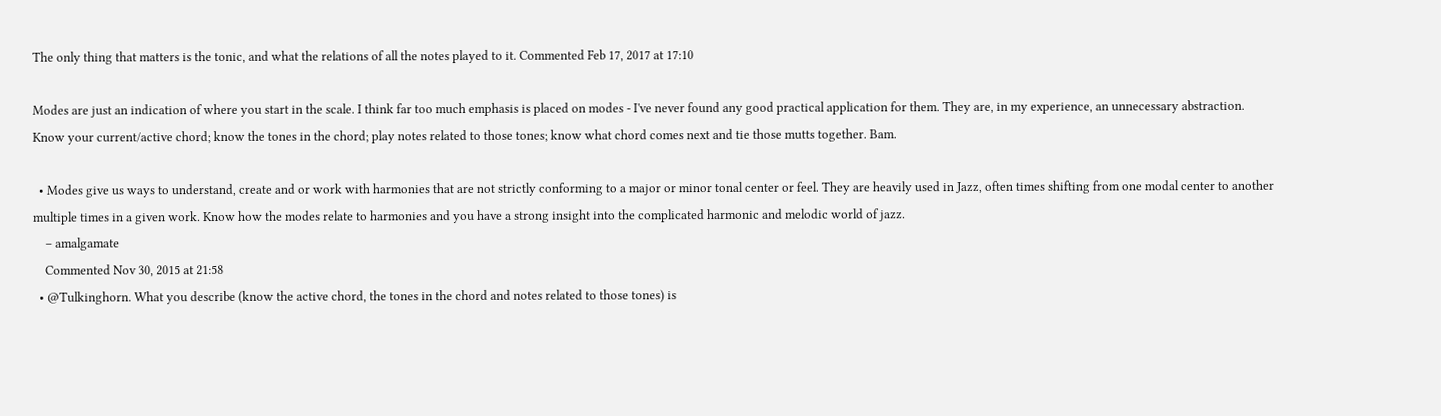The only thing that matters is the tonic, and what the relations of all the notes played to it. Commented Feb 17, 2017 at 17:10

Modes are just an indication of where you start in the scale. I think far too much emphasis is placed on modes - I've never found any good practical application for them. They are, in my experience, an unnecessary abstraction. Know your current/active chord; know the tones in the chord; play notes related to those tones; know what chord comes next and tie those mutts together. Bam.

  • Modes give us ways to understand, create and or work with harmonies that are not strictly conforming to a major or minor tonal center or feel. They are heavily used in Jazz, often times shifting from one modal center to another multiple times in a given work. Know how the modes relate to harmonies and you have a strong insight into the complicated harmonic and melodic world of jazz.
    – amalgamate
    Commented Nov 30, 2015 at 21:58
  • @Tulkinghorn. What you describe (know the active chord, the tones in the chord and notes related to those tones) is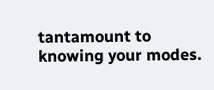tantamount to knowing your modes.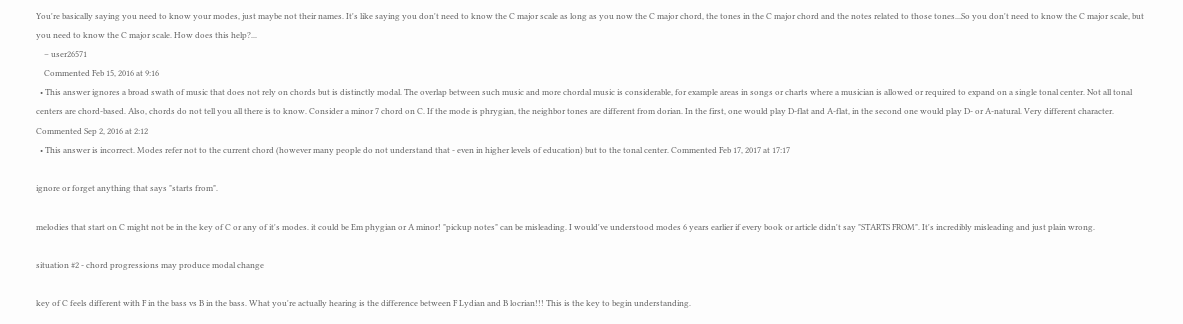You're basically saying you need to know your modes, just maybe not their names. It's like saying you don't need to know the C major scale as long as you now the C major chord, the tones in the C major chord and the notes related to those tones...So you don't need to know the C major scale, but you need to know the C major scale. How does this help?...
    – user26571
    Commented Feb 15, 2016 at 9:16
  • This answer ignores a broad swath of music that does not rely on chords but is distinctly modal. The overlap between such music and more chordal music is considerable, for example areas in songs or charts where a musician is allowed or required to expand on a single tonal center. Not all tonal centers are chord-based. Also, chords do not tell you all there is to know. Consider a minor 7 chord on C. If the mode is phrygian, the neighbor tones are different from dorian. In the first, one would play D-flat and A-flat, in the second one would play D- or A-natural. Very different character. Commented Sep 2, 2016 at 2:12
  • This answer is incorrect. Modes refer not to the current chord (however many people do not understand that - even in higher levels of education) but to the tonal center. Commented Feb 17, 2017 at 17:17

ignore or forget anything that says "starts from".

melodies that start on C might not be in the key of C or any of it's modes. it could be Em phygian or A minor! "pickup notes" can be misleading. I would've understood modes 6 years earlier if every book or article didn't say "STARTS FROM". It's incredibly misleading and just plain wrong.

situation #2 - chord progressions may produce modal change

key of C feels different with F in the bass vs B in the bass. What you're actually hearing is the difference between F Lydian and B locrian!!! This is the key to begin understanding.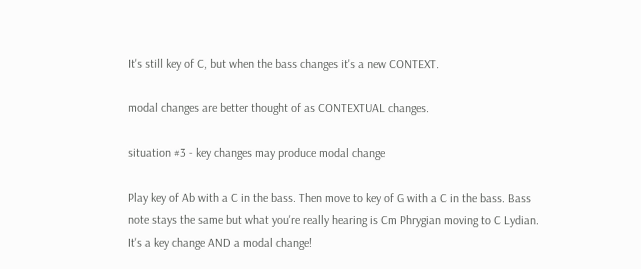It's still key of C, but when the bass changes it's a new CONTEXT.

modal changes are better thought of as CONTEXTUAL changes.

situation #3 - key changes may produce modal change

Play key of Ab with a C in the bass. Then move to key of G with a C in the bass. Bass note stays the same but what you're really hearing is Cm Phrygian moving to C Lydian. It's a key change AND a modal change!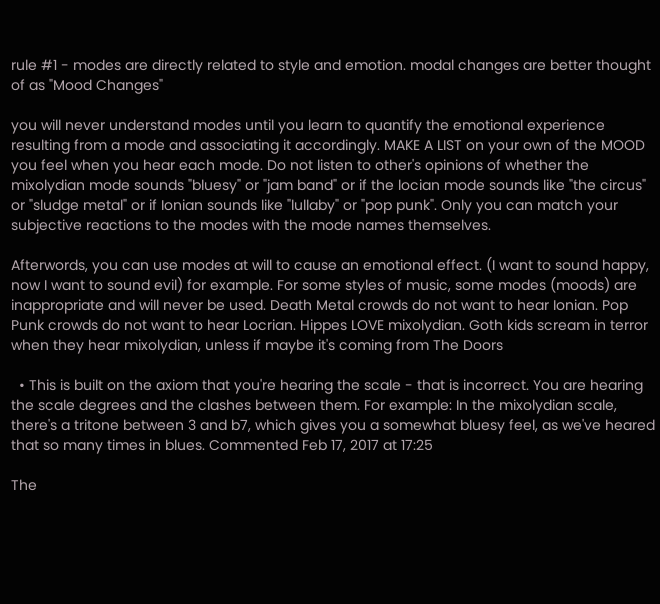rule #1 - modes are directly related to style and emotion. modal changes are better thought of as "Mood Changes"

you will never understand modes until you learn to quantify the emotional experience resulting from a mode and associating it accordingly. MAKE A LIST on your own of the MOOD you feel when you hear each mode. Do not listen to other's opinions of whether the mixolydian mode sounds "bluesy" or "jam band" or if the locian mode sounds like "the circus" or "sludge metal" or if Ionian sounds like "lullaby" or "pop punk". Only you can match your subjective reactions to the modes with the mode names themselves.

Afterwords, you can use modes at will to cause an emotional effect. (I want to sound happy, now I want to sound evil) for example. For some styles of music, some modes (moods) are inappropriate and will never be used. Death Metal crowds do not want to hear Ionian. Pop Punk crowds do not want to hear Locrian. Hippes LOVE mixolydian. Goth kids scream in terror when they hear mixolydian, unless if maybe it's coming from The Doors

  • This is built on the axiom that you're hearing the scale - that is incorrect. You are hearing the scale degrees and the clashes between them. For example: In the mixolydian scale, there's a tritone between 3 and b7, which gives you a somewhat bluesy feel, as we've heared that so many times in blues. Commented Feb 17, 2017 at 17:25

The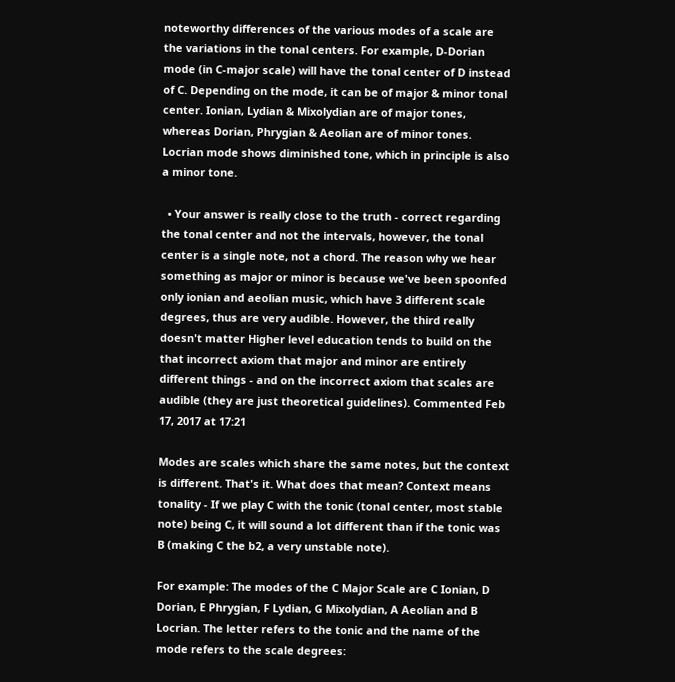noteworthy differences of the various modes of a scale are the variations in the tonal centers. For example, D-Dorian mode (in C-major scale) will have the tonal center of D instead of C. Depending on the mode, it can be of major & minor tonal center. Ionian, Lydian & Mixolydian are of major tones, whereas Dorian, Phrygian & Aeolian are of minor tones. Locrian mode shows diminished tone, which in principle is also a minor tone.

  • Your answer is really close to the truth - correct regarding the tonal center and not the intervals, however, the tonal center is a single note, not a chord. The reason why we hear something as major or minor is because we've been spoonfed only ionian and aeolian music, which have 3 different scale degrees, thus are very audible. However, the third really doesn't matter Higher level education tends to build on the that incorrect axiom that major and minor are entirely different things - and on the incorrect axiom that scales are audible (they are just theoretical guidelines). Commented Feb 17, 2017 at 17:21

Modes are scales which share the same notes, but the context is different. That's it. What does that mean? Context means tonality - If we play C with the tonic (tonal center, most stable note) being C, it will sound a lot different than if the tonic was B (making C the b2, a very unstable note).

For example: The modes of the C Major Scale are C Ionian, D Dorian, E Phrygian, F Lydian, G Mixolydian, A Aeolian and B Locrian. The letter refers to the tonic and the name of the mode refers to the scale degrees: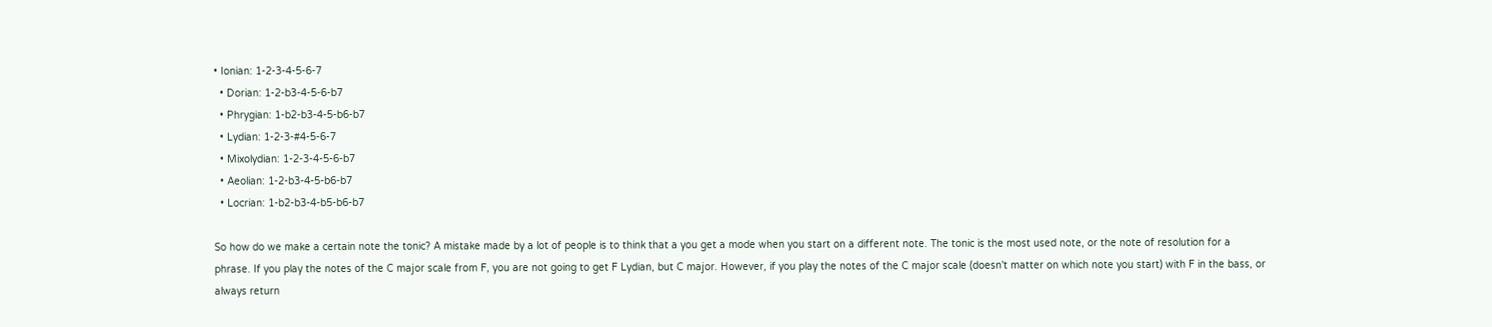• Ionian: 1-2-3-4-5-6-7
  • Dorian: 1-2-b3-4-5-6-b7
  • Phrygian: 1-b2-b3-4-5-b6-b7
  • Lydian: 1-2-3-#4-5-6-7
  • Mixolydian: 1-2-3-4-5-6-b7
  • Aeolian: 1-2-b3-4-5-b6-b7
  • Locrian: 1-b2-b3-4-b5-b6-b7

So how do we make a certain note the tonic? A mistake made by a lot of people is to think that a you get a mode when you start on a different note. The tonic is the most used note, or the note of resolution for a phrase. If you play the notes of the C major scale from F, you are not going to get F Lydian, but C major. However, if you play the notes of the C major scale (doesn't matter on which note you start) with F in the bass, or always return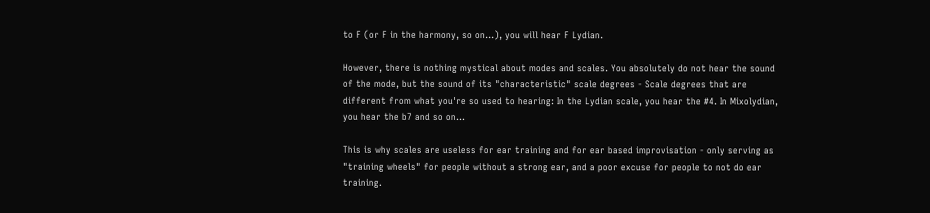to F (or F in the harmony, so on...), you will hear F Lydian.

However, there is nothing mystical about modes and scales. You absolutely do not hear the sound of the mode, but the sound of its "characteristic" scale degrees - Scale degrees that are different from what you're so used to hearing: In the Lydian scale, you hear the #4. In Mixolydian, you hear the b7 and so on...

This is why scales are useless for ear training and for ear based improvisation - only serving as "training wheels" for people without a strong ear, and a poor excuse for people to not do ear training.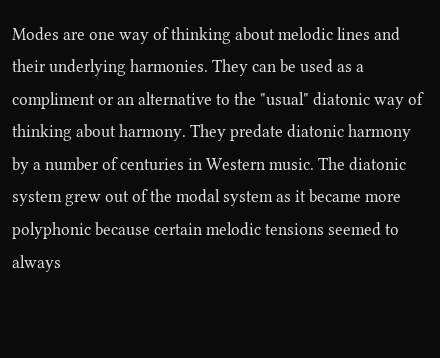Modes are one way of thinking about melodic lines and their underlying harmonies. They can be used as a compliment or an alternative to the "usual" diatonic way of thinking about harmony. They predate diatonic harmony by a number of centuries in Western music. The diatonic system grew out of the modal system as it became more polyphonic because certain melodic tensions seemed to always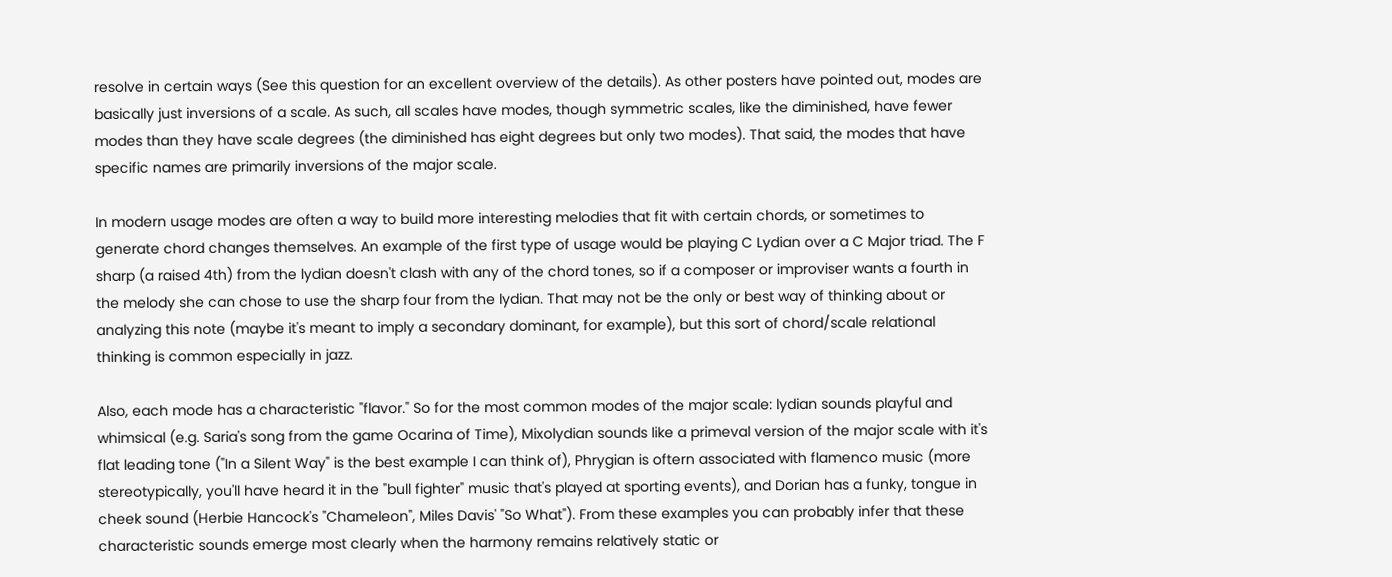resolve in certain ways (See this question for an excellent overview of the details). As other posters have pointed out, modes are basically just inversions of a scale. As such, all scales have modes, though symmetric scales, like the diminished, have fewer modes than they have scale degrees (the diminished has eight degrees but only two modes). That said, the modes that have specific names are primarily inversions of the major scale.

In modern usage modes are often a way to build more interesting melodies that fit with certain chords, or sometimes to generate chord changes themselves. An example of the first type of usage would be playing C Lydian over a C Major triad. The F sharp (a raised 4th) from the lydian doesn't clash with any of the chord tones, so if a composer or improviser wants a fourth in the melody she can chose to use the sharp four from the lydian. That may not be the only or best way of thinking about or analyzing this note (maybe it's meant to imply a secondary dominant, for example), but this sort of chord/scale relational thinking is common especially in jazz.

Also, each mode has a characteristic "flavor." So for the most common modes of the major scale: lydian sounds playful and whimsical (e.g. Saria's song from the game Ocarina of Time), Mixolydian sounds like a primeval version of the major scale with it's flat leading tone ("In a Silent Way" is the best example I can think of), Phrygian is oftern associated with flamenco music (more stereotypically, you'll have heard it in the "bull fighter" music that's played at sporting events), and Dorian has a funky, tongue in cheek sound (Herbie Hancock's "Chameleon", Miles Davis' "So What"). From these examples you can probably infer that these characteristic sounds emerge most clearly when the harmony remains relatively static or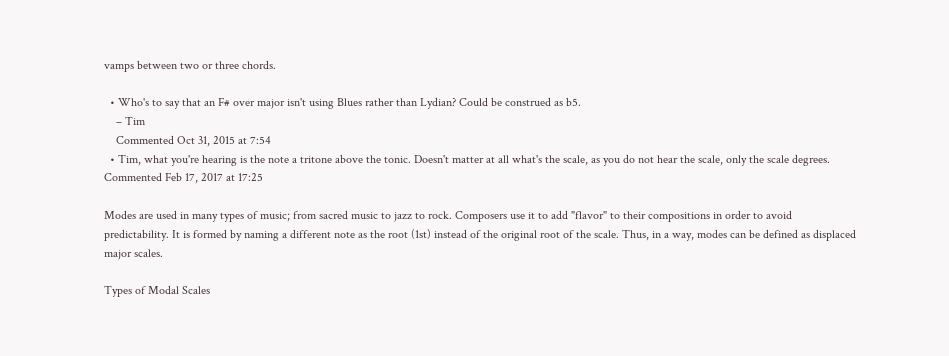vamps between two or three chords.

  • Who's to say that an F# over major isn't using Blues rather than Lydian? Could be construed as b5.
    – Tim
    Commented Oct 31, 2015 at 7:54
  • Tim, what you're hearing is the note a tritone above the tonic. Doesn't matter at all what's the scale, as you do not hear the scale, only the scale degrees. Commented Feb 17, 2017 at 17:25

Modes are used in many types of music; from sacred music to jazz to rock. Composers use it to add "flavor" to their compositions in order to avoid predictability. It is formed by naming a different note as the root (1st) instead of the original root of the scale. Thus, in a way, modes can be defined as displaced major scales.

Types of Modal Scales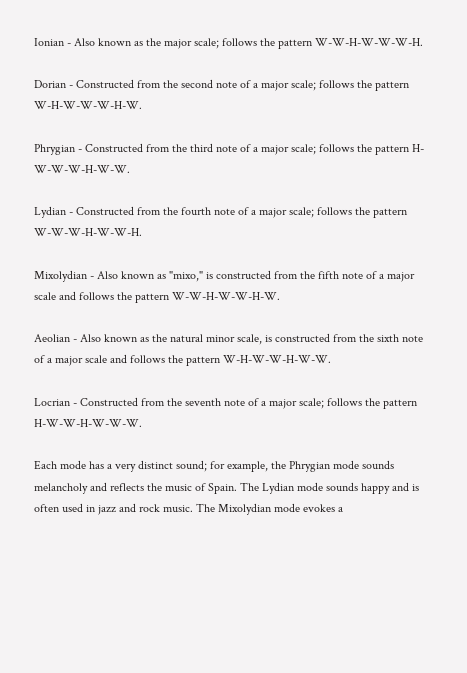Ionian - Also known as the major scale; follows the pattern W-W-H-W-W-W-H.

Dorian - Constructed from the second note of a major scale; follows the pattern W-H-W-W-W-H-W.

Phrygian - Constructed from the third note of a major scale; follows the pattern H-W-W-W-H-W-W.

Lydian - Constructed from the fourth note of a major scale; follows the pattern W-W-W-H-W-W-H.

Mixolydian - Also known as "mixo," is constructed from the fifth note of a major scale and follows the pattern W-W-H-W-W-H-W.

Aeolian - Also known as the natural minor scale, is constructed from the sixth note of a major scale and follows the pattern W-H-W-W-H-W-W.

Locrian - Constructed from the seventh note of a major scale; follows the pattern H-W-W-H-W-W-W.

Each mode has a very distinct sound; for example, the Phrygian mode sounds melancholy and reflects the music of Spain. The Lydian mode sounds happy and is often used in jazz and rock music. The Mixolydian mode evokes a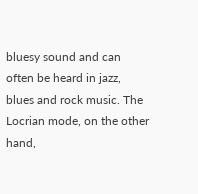bluesy sound and can often be heard in jazz, blues and rock music. The Locrian mode, on the other hand,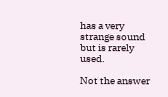has a very strange sound but is rarely used.

Not the answer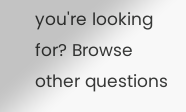you're looking for? Browse other questions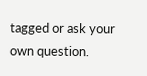tagged or ask your own question.